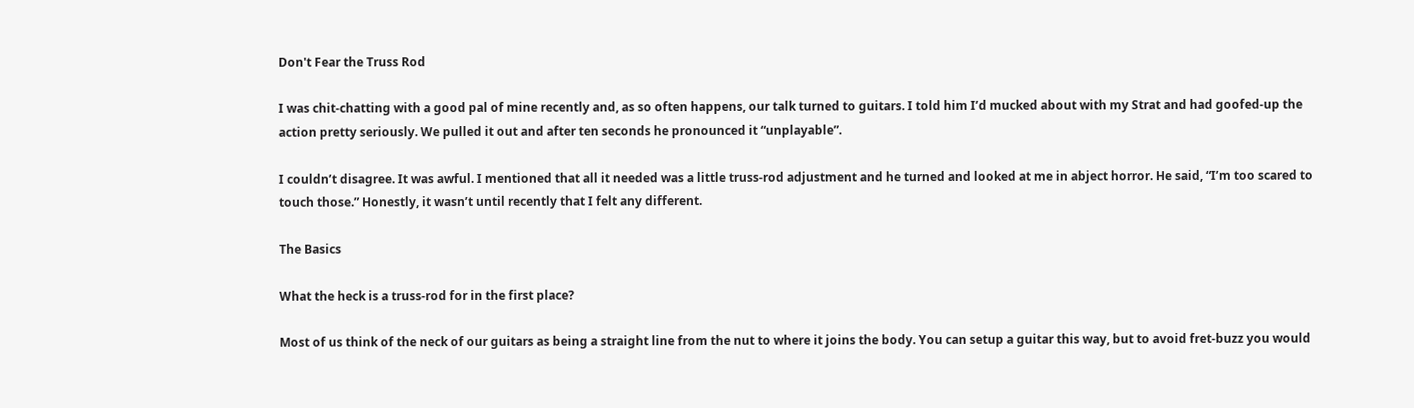Don't Fear the Truss Rod

I was chit-chatting with a good pal of mine recently and, as so often happens, our talk turned to guitars. I told him I’d mucked about with my Strat and had goofed-up the action pretty seriously. We pulled it out and after ten seconds he pronounced it “unplayable”.

I couldn’t disagree. It was awful. I mentioned that all it needed was a little truss-rod adjustment and he turned and looked at me in abject horror. He said, “I’m too scared to touch those.” Honestly, it wasn’t until recently that I felt any different.

The Basics

What the heck is a truss-rod for in the first place?

Most of us think of the neck of our guitars as being a straight line from the nut to where it joins the body. You can setup a guitar this way, but to avoid fret-buzz you would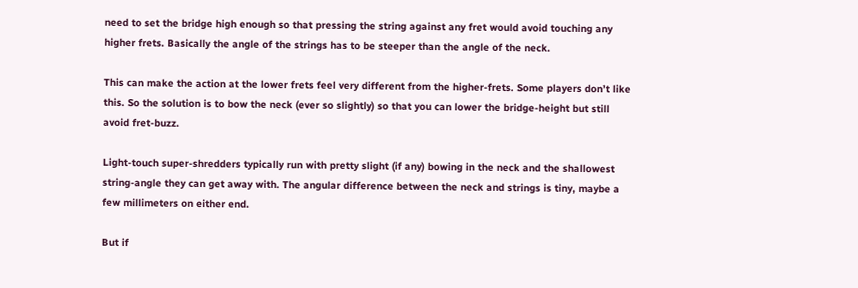need to set the bridge high enough so that pressing the string against any fret would avoid touching any higher frets. Basically the angle of the strings has to be steeper than the angle of the neck.

This can make the action at the lower frets feel very different from the higher-frets. Some players don’t like this. So the solution is to bow the neck (ever so slightly) so that you can lower the bridge-height but still avoid fret-buzz.

Light-touch super-shredders typically run with pretty slight (if any) bowing in the neck and the shallowest string-angle they can get away with. The angular difference between the neck and strings is tiny, maybe a few millimeters on either end.

But if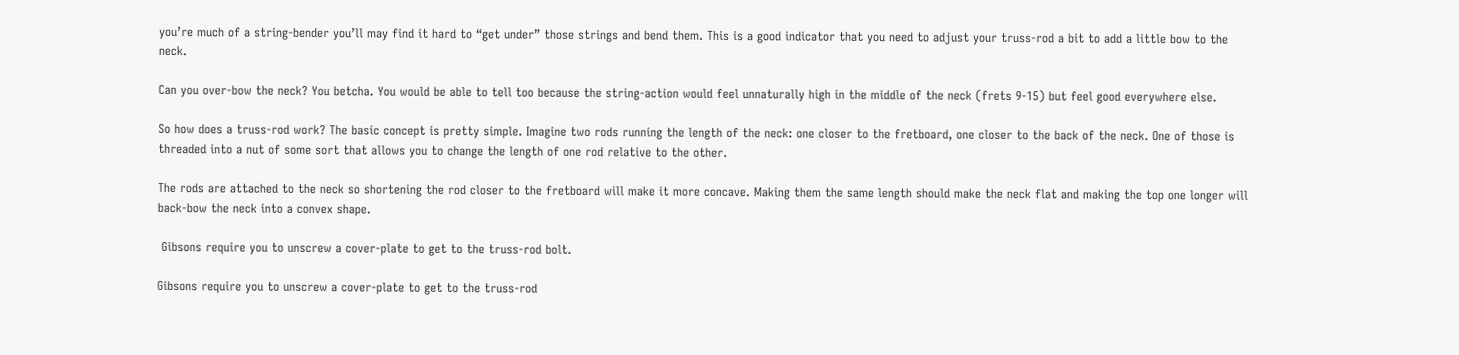you’re much of a string-bender you’ll may find it hard to “get under” those strings and bend them. This is a good indicator that you need to adjust your truss-rod a bit to add a little bow to the neck.

Can you over-bow the neck? You betcha. You would be able to tell too because the string-action would feel unnaturally high in the middle of the neck (frets 9-15) but feel good everywhere else.

So how does a truss-rod work? The basic concept is pretty simple. Imagine two rods running the length of the neck: one closer to the fretboard, one closer to the back of the neck. One of those is threaded into a nut of some sort that allows you to change the length of one rod relative to the other.

The rods are attached to the neck so shortening the rod closer to the fretboard will make it more concave. Making them the same length should make the neck flat and making the top one longer will back-bow the neck into a convex shape.

 Gibsons require you to unscrew a cover-plate to get to the truss-rod bolt.

Gibsons require you to unscrew a cover-plate to get to the truss-rod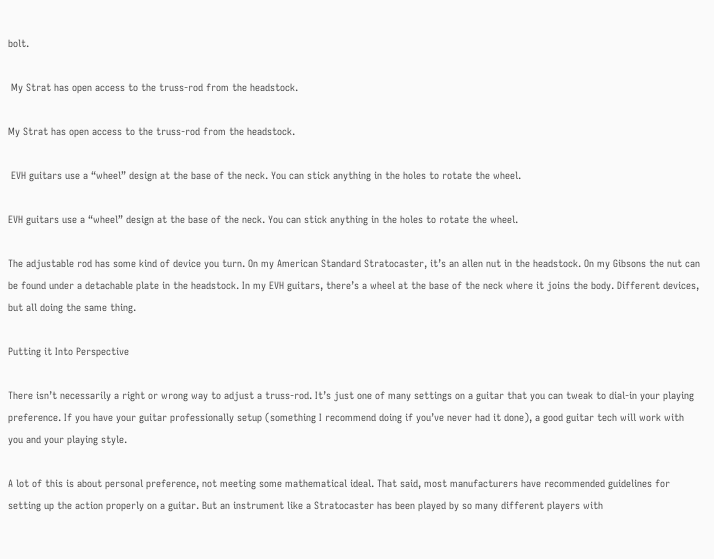bolt.

 My Strat has open access to the truss-rod from the headstock.

My Strat has open access to the truss-rod from the headstock.

 EVH guitars use a “wheel” design at the base of the neck. You can stick anything in the holes to rotate the wheel.

EVH guitars use a “wheel” design at the base of the neck. You can stick anything in the holes to rotate the wheel.

The adjustable rod has some kind of device you turn. On my American Standard Stratocaster, it’s an allen nut in the headstock. On my Gibsons the nut can be found under a detachable plate in the headstock. In my EVH guitars, there’s a wheel at the base of the neck where it joins the body. Different devices, but all doing the same thing.

Putting it Into Perspective

There isn’t necessarily a right or wrong way to adjust a truss-rod. It’s just one of many settings on a guitar that you can tweak to dial-in your playing preference. If you have your guitar professionally setup (something I recommend doing if you’ve never had it done), a good guitar tech will work with you and your playing style.

A lot of this is about personal preference, not meeting some mathematical ideal. That said, most manufacturers have recommended guidelines for setting up the action properly on a guitar. But an instrument like a Stratocaster has been played by so many different players with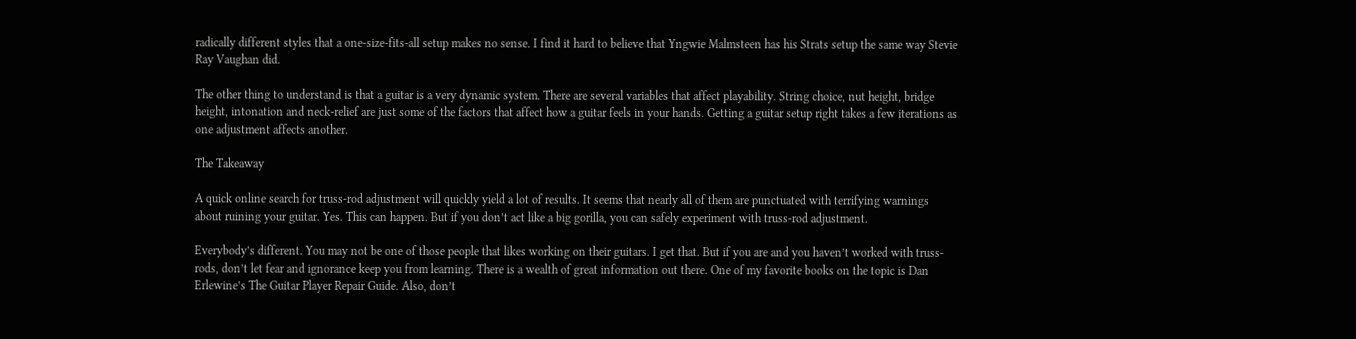radically different styles that a one-size-fits-all setup makes no sense. I find it hard to believe that Yngwie Malmsteen has his Strats setup the same way Stevie Ray Vaughan did.

The other thing to understand is that a guitar is a very dynamic system. There are several variables that affect playability. String choice, nut height, bridge height, intonation and neck-relief are just some of the factors that affect how a guitar feels in your hands. Getting a guitar setup right takes a few iterations as one adjustment affects another.

The Takeaway

A quick online search for truss-rod adjustment will quickly yield a lot of results. It seems that nearly all of them are punctuated with terrifying warnings about ruining your guitar. Yes. This can happen. But if you don’t act like a big gorilla, you can safely experiment with truss-rod adjustment.

Everybody’s different. You may not be one of those people that likes working on their guitars. I get that. But if you are and you haven’t worked with truss-rods, don’t let fear and ignorance keep you from learning. There is a wealth of great information out there. One of my favorite books on the topic is Dan Erlewine’s The Guitar Player Repair Guide. Also, don’t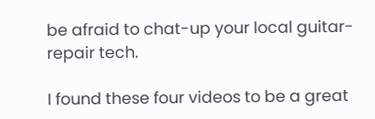be afraid to chat-up your local guitar-repair tech.

I found these four videos to be a great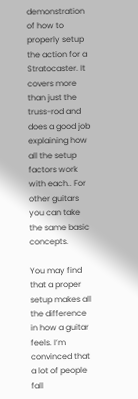demonstration of how to properly setup the action for a Stratocaster. It covers more than just the truss-rod and does a good job explaining how all the setup factors work with each.. For other guitars you can take the same basic concepts.

You may find that a proper setup makes all the difference in how a guitar feels. I’m convinced that a lot of people fall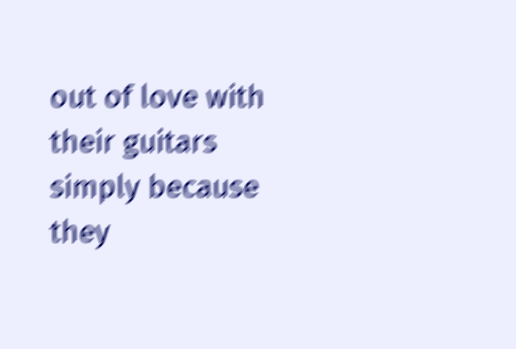out of love with their guitars simply because they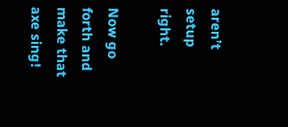aren’t setup right.

Now go forth and make that axe sing!